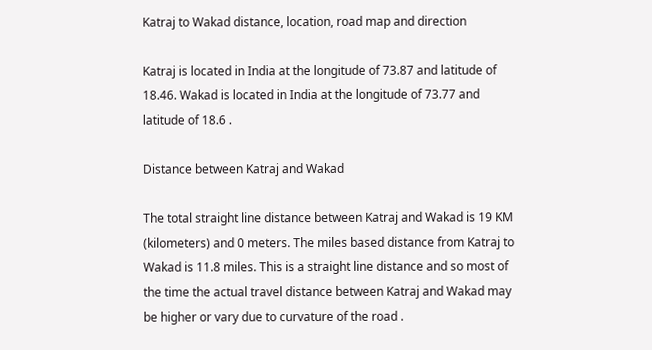Katraj to Wakad distance, location, road map and direction

Katraj is located in India at the longitude of 73.87 and latitude of 18.46. Wakad is located in India at the longitude of 73.77 and latitude of 18.6 .

Distance between Katraj and Wakad

The total straight line distance between Katraj and Wakad is 19 KM (kilometers) and 0 meters. The miles based distance from Katraj to Wakad is 11.8 miles. This is a straight line distance and so most of the time the actual travel distance between Katraj and Wakad may be higher or vary due to curvature of the road .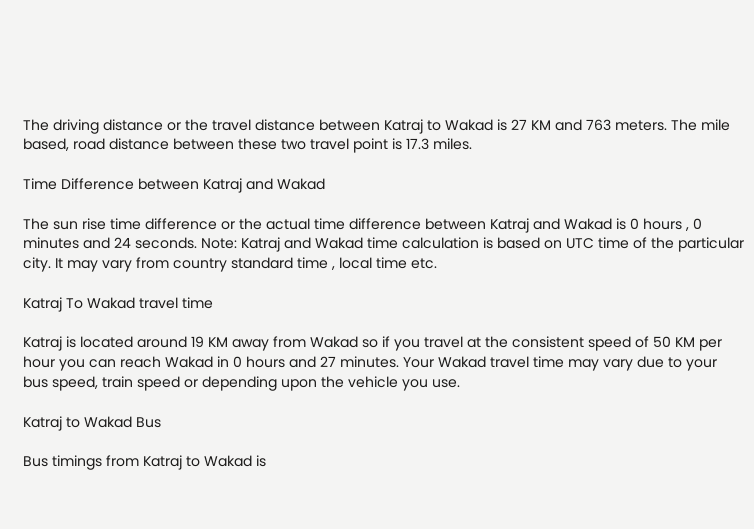The driving distance or the travel distance between Katraj to Wakad is 27 KM and 763 meters. The mile based, road distance between these two travel point is 17.3 miles.

Time Difference between Katraj and Wakad

The sun rise time difference or the actual time difference between Katraj and Wakad is 0 hours , 0 minutes and 24 seconds. Note: Katraj and Wakad time calculation is based on UTC time of the particular city. It may vary from country standard time , local time etc.

Katraj To Wakad travel time

Katraj is located around 19 KM away from Wakad so if you travel at the consistent speed of 50 KM per hour you can reach Wakad in 0 hours and 27 minutes. Your Wakad travel time may vary due to your bus speed, train speed or depending upon the vehicle you use.

Katraj to Wakad Bus

Bus timings from Katraj to Wakad is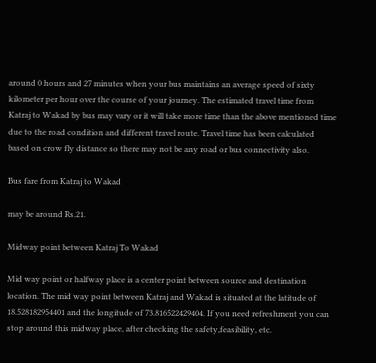around 0 hours and 27 minutes when your bus maintains an average speed of sixty kilometer per hour over the course of your journey. The estimated travel time from Katraj to Wakad by bus may vary or it will take more time than the above mentioned time due to the road condition and different travel route. Travel time has been calculated based on crow fly distance so there may not be any road or bus connectivity also.

Bus fare from Katraj to Wakad

may be around Rs.21.

Midway point between Katraj To Wakad

Mid way point or halfway place is a center point between source and destination location. The mid way point between Katraj and Wakad is situated at the latitude of 18.528182954401 and the longitude of 73.816522429404. If you need refreshment you can stop around this midway place, after checking the safety,feasibility, etc.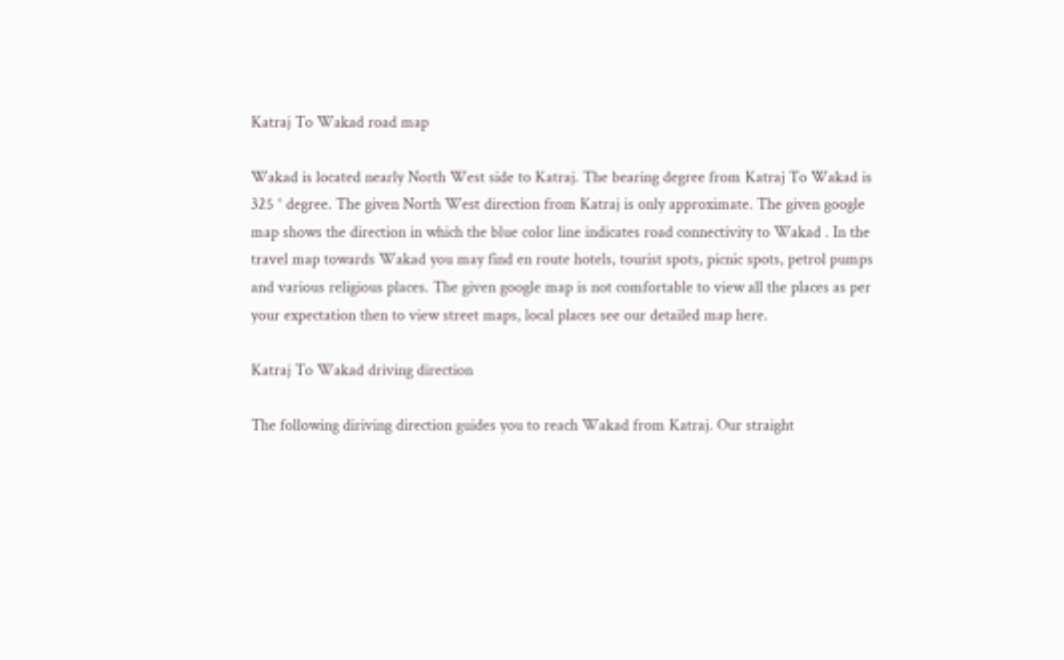Katraj To Wakad road map

Wakad is located nearly North West side to Katraj. The bearing degree from Katraj To Wakad is 325 ° degree. The given North West direction from Katraj is only approximate. The given google map shows the direction in which the blue color line indicates road connectivity to Wakad . In the travel map towards Wakad you may find en route hotels, tourist spots, picnic spots, petrol pumps and various religious places. The given google map is not comfortable to view all the places as per your expectation then to view street maps, local places see our detailed map here.

Katraj To Wakad driving direction

The following diriving direction guides you to reach Wakad from Katraj. Our straight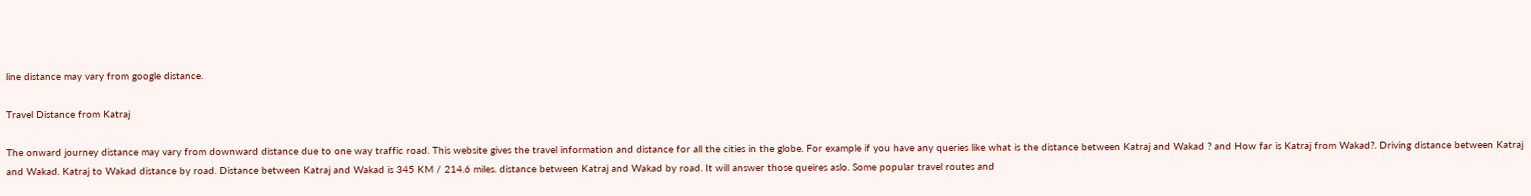line distance may vary from google distance.

Travel Distance from Katraj

The onward journey distance may vary from downward distance due to one way traffic road. This website gives the travel information and distance for all the cities in the globe. For example if you have any queries like what is the distance between Katraj and Wakad ? and How far is Katraj from Wakad?. Driving distance between Katraj and Wakad. Katraj to Wakad distance by road. Distance between Katraj and Wakad is 345 KM / 214.6 miles. distance between Katraj and Wakad by road. It will answer those queires aslo. Some popular travel routes and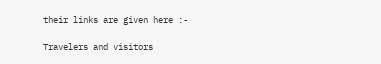their links are given here :-

Travelers and visitors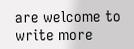are welcome to write more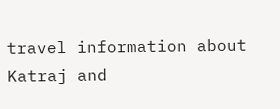travel information about Katraj and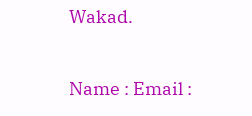Wakad.

Name : Email :